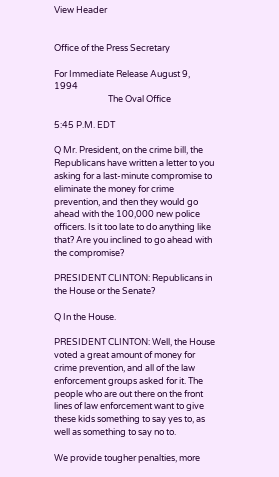View Header


Office of the Press Secretary

For Immediate Release August 9, 1994
                           The Oval Office

5:45 P.M. EDT

Q Mr. President, on the crime bill, the Republicans have written a letter to you asking for a last-minute compromise to eliminate the money for crime prevention, and then they would go ahead with the 100,000 new police officers. Is it too late to do anything like that? Are you inclined to go ahead with the compromise?

PRESIDENT CLINTON: Republicans in the House or the Senate?

Q In the House.

PRESIDENT CLINTON: Well, the House voted a great amount of money for crime prevention, and all of the law enforcement groups asked for it. The people who are out there on the front lines of law enforcement want to give these kids something to say yes to, as well as something to say no to.

We provide tougher penalties, more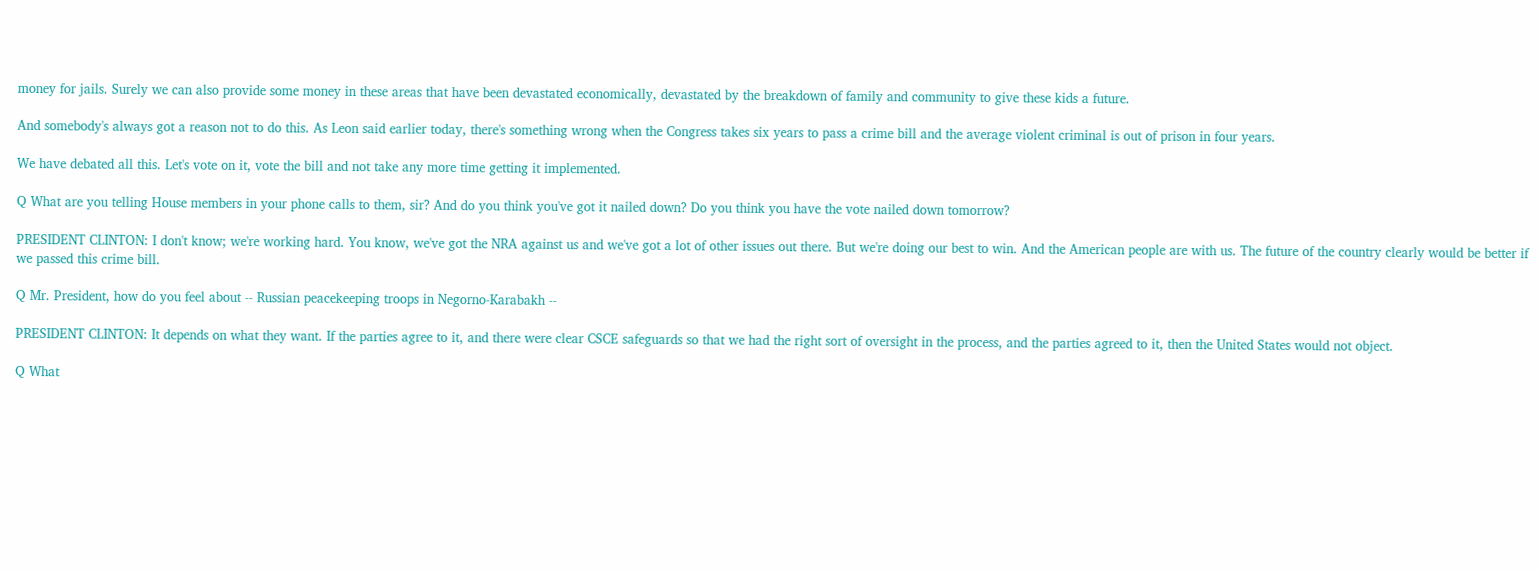money for jails. Surely we can also provide some money in these areas that have been devastated economically, devastated by the breakdown of family and community to give these kids a future.

And somebody's always got a reason not to do this. As Leon said earlier today, there's something wrong when the Congress takes six years to pass a crime bill and the average violent criminal is out of prison in four years.

We have debated all this. Let's vote on it, vote the bill and not take any more time getting it implemented.

Q What are you telling House members in your phone calls to them, sir? And do you think you've got it nailed down? Do you think you have the vote nailed down tomorrow?

PRESIDENT CLINTON: I don't know; we're working hard. You know, we've got the NRA against us and we've got a lot of other issues out there. But we're doing our best to win. And the American people are with us. The future of the country clearly would be better if we passed this crime bill.

Q Mr. President, how do you feel about -- Russian peacekeeping troops in Negorno-Karabakh --

PRESIDENT CLINTON: It depends on what they want. If the parties agree to it, and there were clear CSCE safeguards so that we had the right sort of oversight in the process, and the parties agreed to it, then the United States would not object.

Q What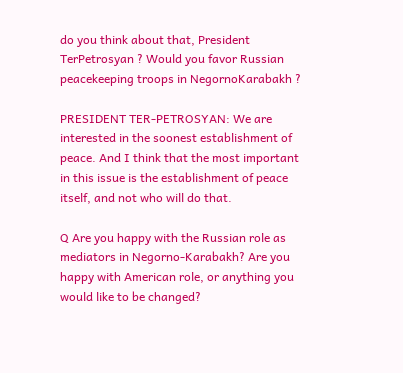do you think about that, President TerPetrosyan ? Would you favor Russian peacekeeping troops in NegornoKarabakh ?

PRESIDENT TER-PETROSYAN: We are interested in the soonest establishment of peace. And I think that the most important in this issue is the establishment of peace itself, and not who will do that.

Q Are you happy with the Russian role as mediators in Negorno-Karabakh? Are you happy with American role, or anything you would like to be changed?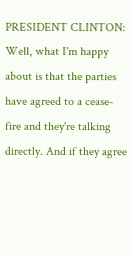PRESIDENT CLINTON: Well, what I'm happy about is that the parties have agreed to a cease-fire and they're talking directly. And if they agree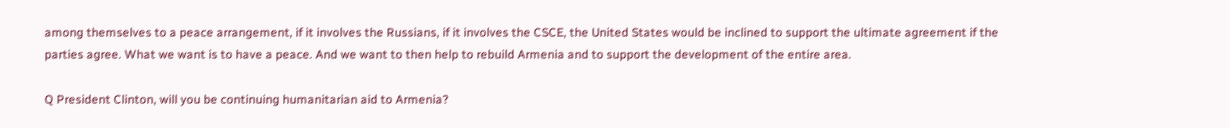among themselves to a peace arrangement, if it involves the Russians, if it involves the CSCE, the United States would be inclined to support the ultimate agreement if the parties agree. What we want is to have a peace. And we want to then help to rebuild Armenia and to support the development of the entire area.

Q President Clinton, will you be continuing humanitarian aid to Armenia?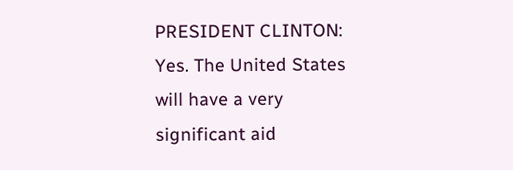PRESIDENT CLINTON: Yes. The United States will have a very significant aid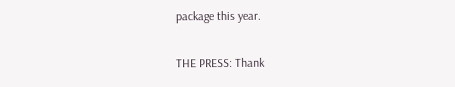package this year.

THE PRESS: Thank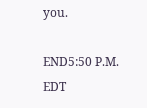you.

END5:50 P.M. EDT